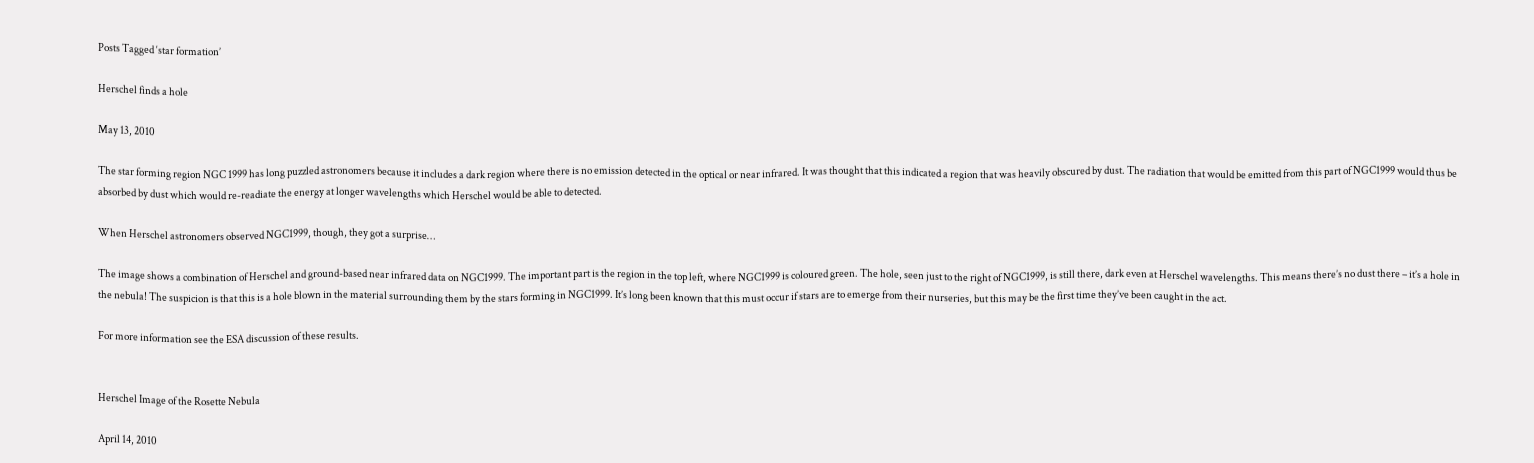Posts Tagged ‘star formation’

Herschel finds a hole

May 13, 2010

The star forming region NGC 1999 has long puzzled astronomers because it includes a dark region where there is no emission detected in the optical or near infrared. It was thought that this indicated a region that was heavily obscured by dust. The radiation that would be emitted from this part of NGC1999 would thus be absorbed by dust which would re-readiate the energy at longer wavelengths which Herschel would be able to detected.

When Herschel astronomers observed NGC1999, though, they got a surprise…

The image shows a combination of Herschel and ground-based near infrared data on NGC1999. The important part is the region in the top left, where NGC1999 is coloured green. The hole, seen just to the right of NGC1999, is still there, dark even at Herschel wavelengths. This means there’s no dust there – it’s a hole in the nebula! The suspicion is that this is a hole blown in the material surrounding them by the stars forming in NGC1999. It’s long been known that this must occur if stars are to emerge from their nurseries, but this may be the first time they’ve been caught in the act.

For more information see the ESA discussion of these results.


Herschel Image of the Rosette Nebula

April 14, 2010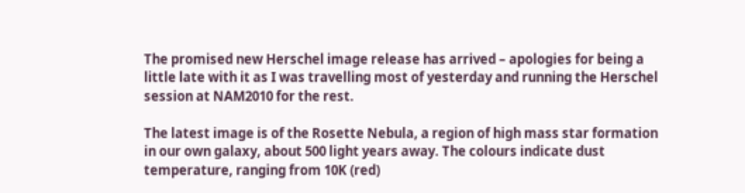The promised new Herschel image release has arrived – apologies for being a little late with it as I was travelling most of yesterday and running the Herschel session at NAM2010 for the rest.

The latest image is of the Rosette Nebula, a region of high mass star formation in our own galaxy, about 500 light years away. The colours indicate dust temperature, ranging from 10K (red)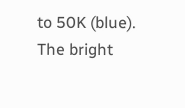to 50K (blue). The bright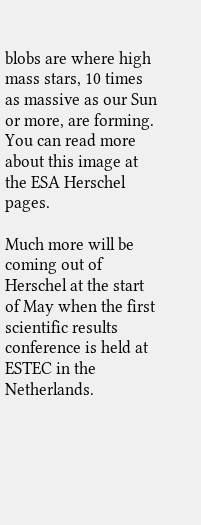blobs are where high mass stars, 10 times as massive as our Sun or more, are forming. You can read more about this image at the ESA Herschel pages.

Much more will be coming out of Herschel at the start of May when the first scientific results conference is held at ESTEC in the Netherlands.